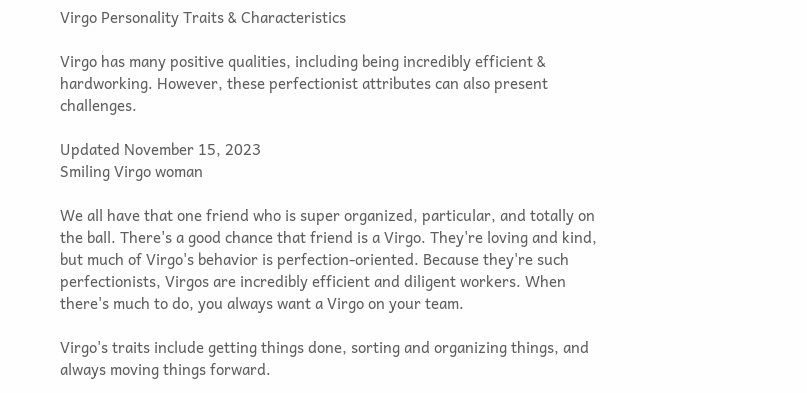Virgo Personality Traits & Characteristics

Virgo has many positive qualities, including being incredibly efficient & hardworking. However, these perfectionist attributes can also present challenges.

Updated November 15, 2023
Smiling Virgo woman

We all have that one friend who is super organized, particular, and totally on the ball. There's a good chance that friend is a Virgo. They're loving and kind, but much of Virgo's behavior is perfection-oriented. Because they're such perfectionists, Virgos are incredibly efficient and diligent workers. When there's much to do, you always want a Virgo on your team.

Virgo's traits include getting things done, sorting and organizing things, and always moving things forward.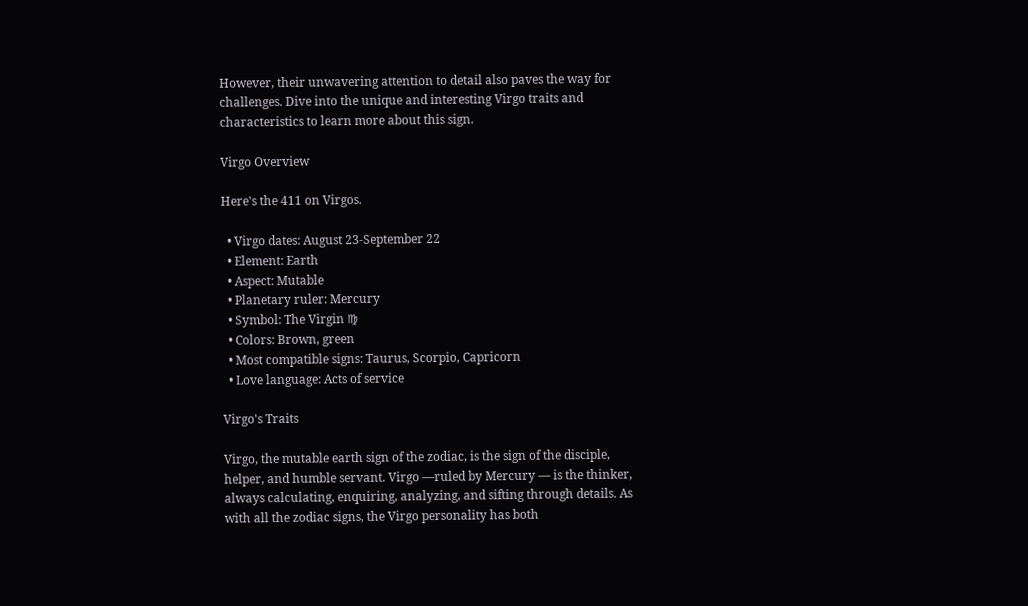However, their unwavering attention to detail also paves the way for challenges. Dive into the unique and interesting Virgo traits and characteristics to learn more about this sign.

Virgo Overview

Here's the 411 on Virgos.

  • Virgo dates: August 23-September 22
  • Element: Earth
  • Aspect: Mutable
  • Planetary ruler: Mercury
  • Symbol: The Virgin ♍
  • Colors: Brown, green
  • Most compatible signs: Taurus, Scorpio, Capricorn
  • Love language: Acts of service

Virgo's Traits

Virgo, the mutable earth sign of the zodiac, is the sign of the disciple, helper, and humble servant. Virgo —ruled by Mercury — is the thinker, always calculating, enquiring, analyzing, and sifting through details. As with all the zodiac signs, the Virgo personality has both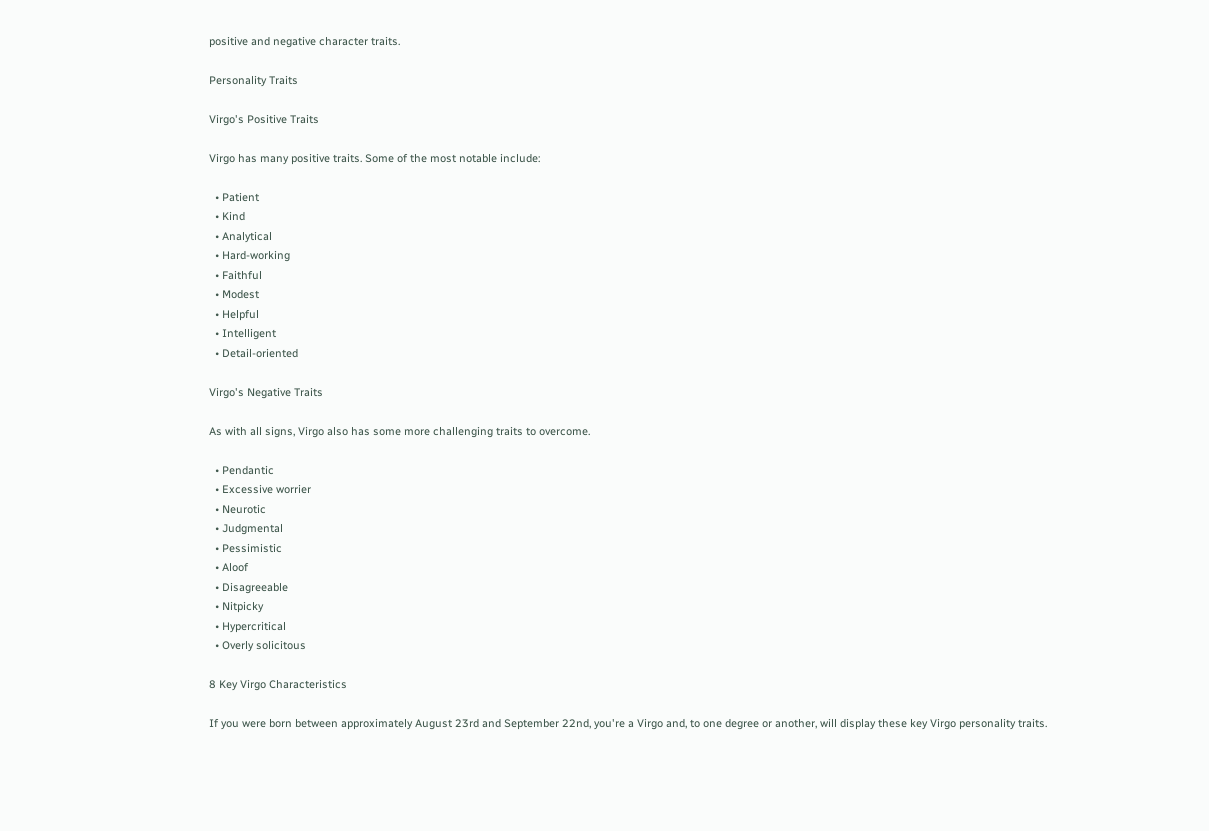positive and negative character traits.

Personality Traits

Virgo's Positive Traits

Virgo has many positive traits. Some of the most notable include:

  • Patient
  • Kind
  • Analytical
  • Hard-working
  • Faithful
  • Modest
  • Helpful
  • Intelligent
  • Detail-oriented

Virgo's Negative Traits

As with all signs, Virgo also has some more challenging traits to overcome.

  • Pendantic
  • Excessive worrier
  • Neurotic
  • Judgmental
  • Pessimistic
  • Aloof
  • Disagreeable
  • Nitpicky
  • Hypercritical
  • Overly solicitous

8 Key Virgo Characteristics

If you were born between approximately August 23rd and September 22nd, you're a Virgo and, to one degree or another, will display these key Virgo personality traits.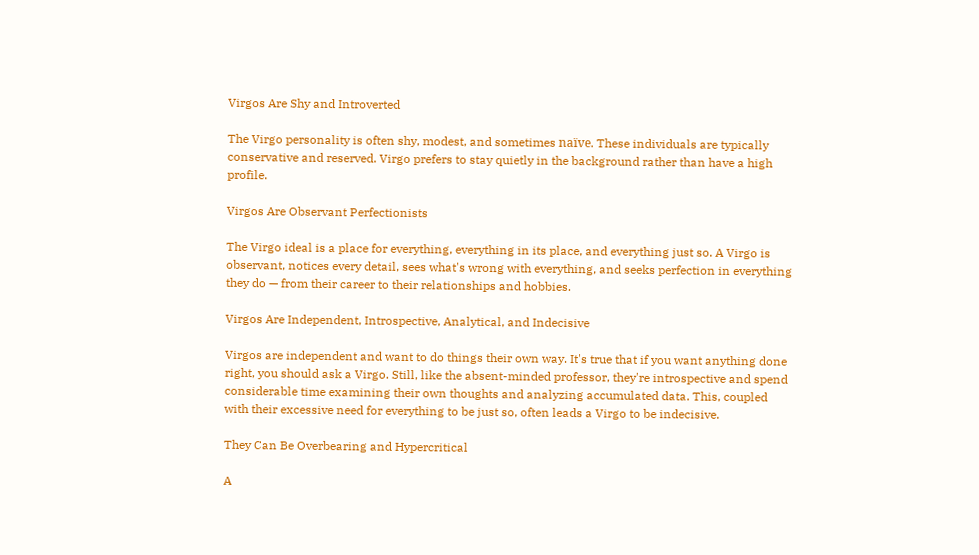Virgos Are Shy and Introverted

The Virgo personality is often shy, modest, and sometimes naïve. These individuals are typically conservative and reserved. Virgo prefers to stay quietly in the background rather than have a high profile.

Virgos Are Observant Perfectionists

The Virgo ideal is a place for everything, everything in its place, and everything just so. A Virgo is observant, notices every detail, sees what's wrong with everything, and seeks perfection in everything they do — from their career to their relationships and hobbies.

Virgos Are Independent, Introspective, Analytical, and Indecisive

Virgos are independent and want to do things their own way. It's true that if you want anything done right, you should ask a Virgo. Still, like the absent-minded professor, they're introspective and spend considerable time examining their own thoughts and analyzing accumulated data. This, coupled with their excessive need for everything to be just so, often leads a Virgo to be indecisive.

They Can Be Overbearing and Hypercritical

A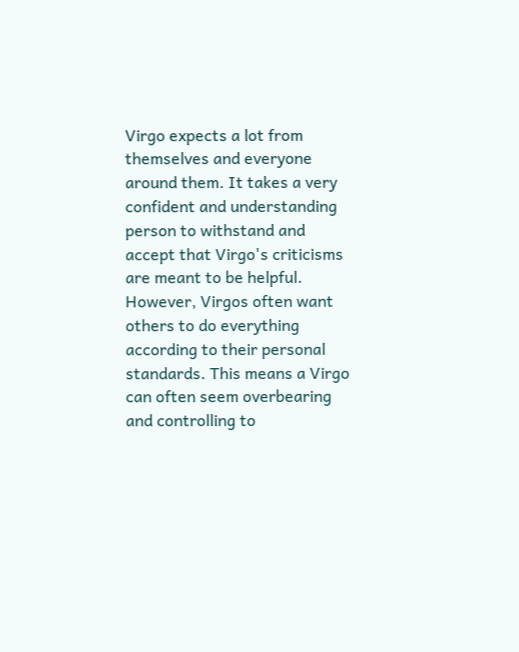Virgo expects a lot from themselves and everyone around them. It takes a very confident and understanding person to withstand and accept that Virgo's criticisms are meant to be helpful. However, Virgos often want others to do everything according to their personal standards. This means a Virgo can often seem overbearing and controlling to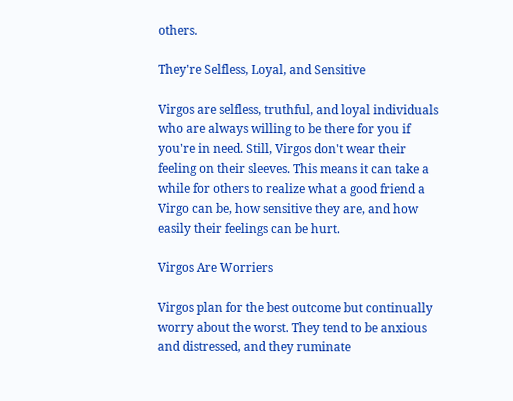others.

They're Selfless, Loyal, and Sensitive

Virgos are selfless, truthful, and loyal individuals who are always willing to be there for you if you're in need. Still, Virgos don't wear their feeling on their sleeves. This means it can take a while for others to realize what a good friend a Virgo can be, how sensitive they are, and how easily their feelings can be hurt.

Virgos Are Worriers

Virgos plan for the best outcome but continually worry about the worst. They tend to be anxious and distressed, and they ruminate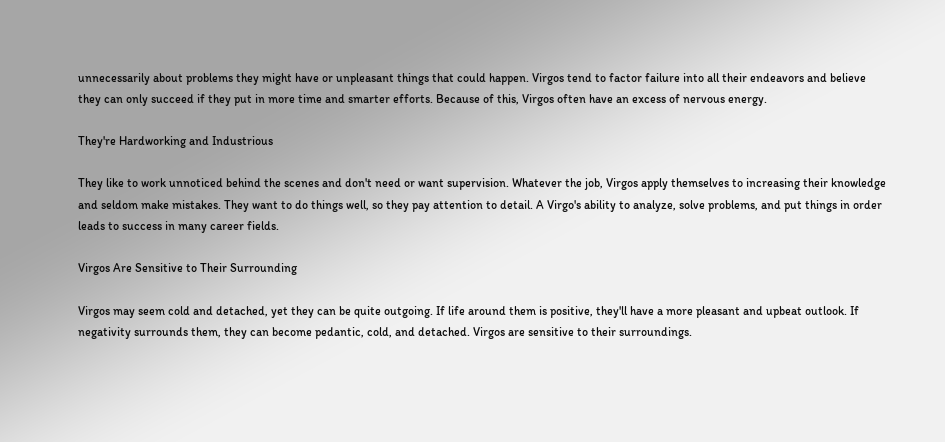unnecessarily about problems they might have or unpleasant things that could happen. Virgos tend to factor failure into all their endeavors and believe they can only succeed if they put in more time and smarter efforts. Because of this, Virgos often have an excess of nervous energy.

They're Hardworking and Industrious

They like to work unnoticed behind the scenes and don't need or want supervision. Whatever the job, Virgos apply themselves to increasing their knowledge and seldom make mistakes. They want to do things well, so they pay attention to detail. A Virgo's ability to analyze, solve problems, and put things in order leads to success in many career fields.

Virgos Are Sensitive to Their Surrounding

Virgos may seem cold and detached, yet they can be quite outgoing. If life around them is positive, they'll have a more pleasant and upbeat outlook. If negativity surrounds them, they can become pedantic, cold, and detached. Virgos are sensitive to their surroundings.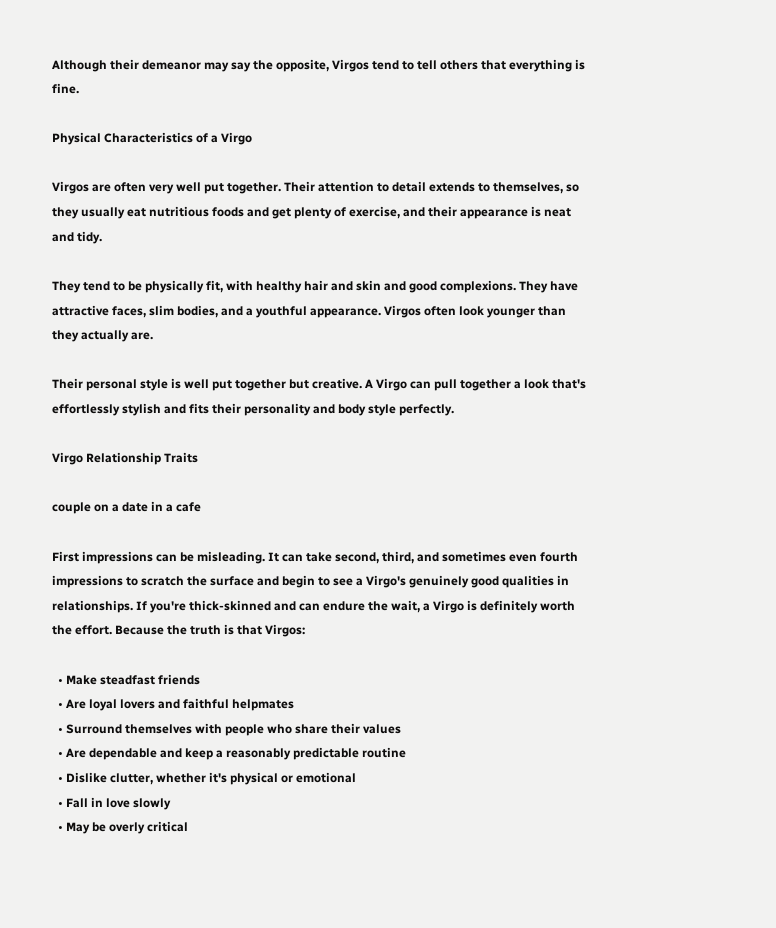Although their demeanor may say the opposite, Virgos tend to tell others that everything is fine.

Physical Characteristics of a Virgo

Virgos are often very well put together. Their attention to detail extends to themselves, so they usually eat nutritious foods and get plenty of exercise, and their appearance is neat and tidy.

They tend to be physically fit, with healthy hair and skin and good complexions. They have attractive faces, slim bodies, and a youthful appearance. Virgos often look younger than they actually are.

Their personal style is well put together but creative. A Virgo can pull together a look that's effortlessly stylish and fits their personality and body style perfectly.

Virgo Relationship Traits

couple on a date in a cafe

First impressions can be misleading. It can take second, third, and sometimes even fourth impressions to scratch the surface and begin to see a Virgo's genuinely good qualities in relationships. If you're thick-skinned and can endure the wait, a Virgo is definitely worth the effort. Because the truth is that Virgos:

  • Make steadfast friends
  • Are loyal lovers and faithful helpmates
  • Surround themselves with people who share their values
  • Are dependable and keep a reasonably predictable routine
  • Dislike clutter, whether it's physical or emotional
  • Fall in love slowly
  • May be overly critical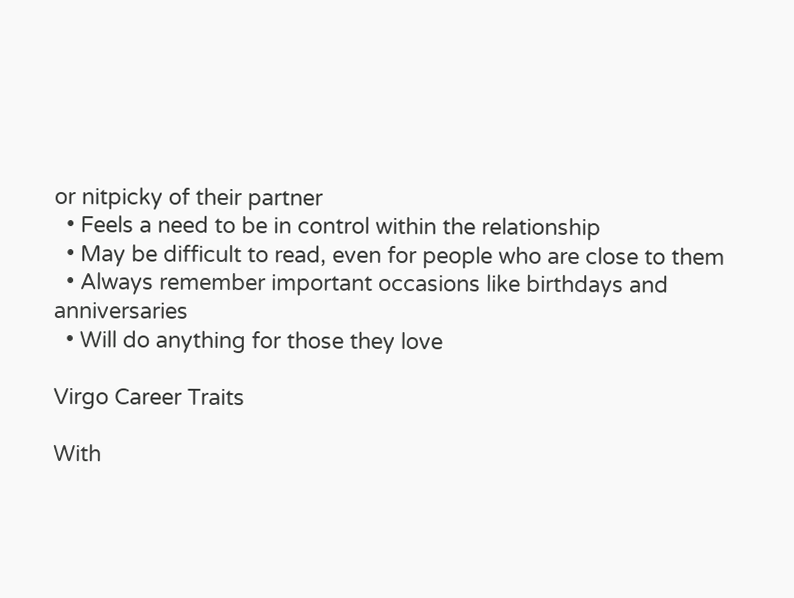or nitpicky of their partner
  • Feels a need to be in control within the relationship
  • May be difficult to read, even for people who are close to them
  • Always remember important occasions like birthdays and anniversaries
  • Will do anything for those they love

Virgo Career Traits

With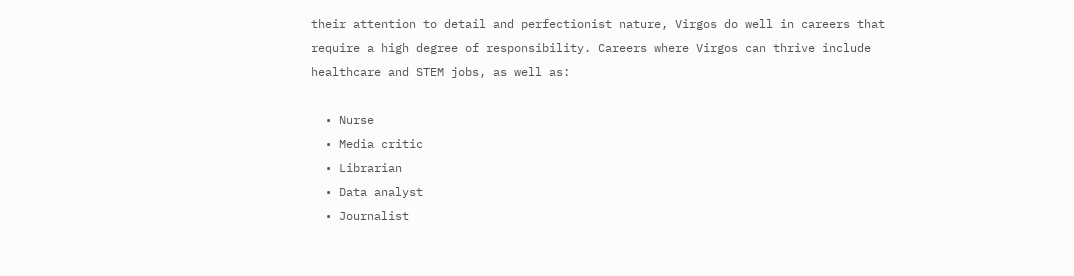their attention to detail and perfectionist nature, Virgos do well in careers that require a high degree of responsibility. Careers where Virgos can thrive include healthcare and STEM jobs, as well as:

  • Nurse
  • Media critic
  • Librarian
  • Data analyst
  • Journalist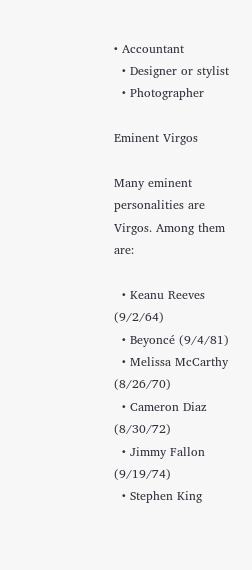• Accountant
  • Designer or stylist
  • Photographer

Eminent Virgos

Many eminent personalities are Virgos. Among them are:

  • Keanu Reeves (9/2/64)
  • Beyoncé (9/4/81)
  • Melissa McCarthy (8/26/70)
  • Cameron Diaz (8/30/72)
  • Jimmy Fallon (9/19/74)
  • Stephen King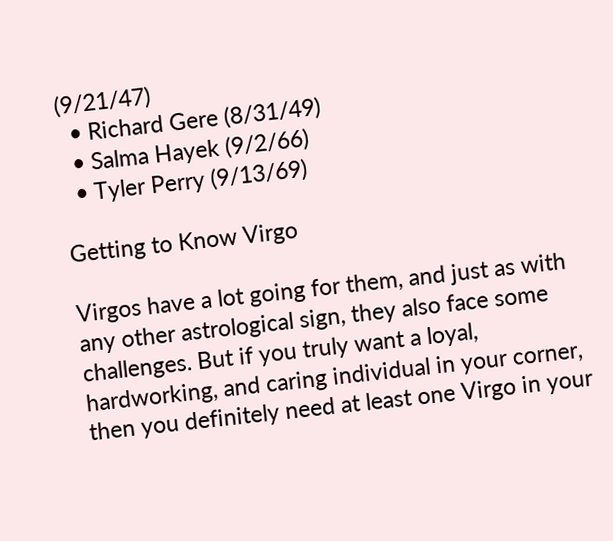(9/21/47)
  • Richard Gere (8/31/49)
  • Salma Hayek (9/2/66)
  • Tyler Perry (9/13/69)

Getting to Know Virgo

Virgos have a lot going for them, and just as with any other astrological sign, they also face some challenges. But if you truly want a loyal, hardworking, and caring individual in your corner, then you definitely need at least one Virgo in your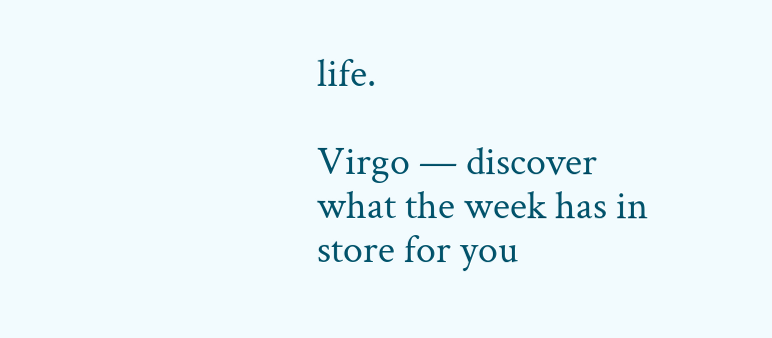life.

Virgo — discover what the week has in store for you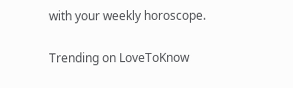with your weekly horoscope.

Trending on LoveToKnow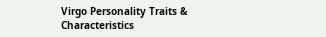Virgo Personality Traits & Characteristics